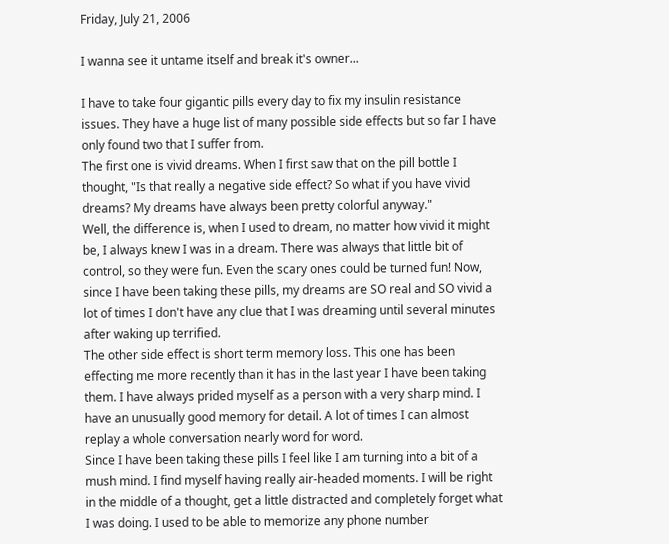Friday, July 21, 2006

I wanna see it untame itself and break it's owner...

I have to take four gigantic pills every day to fix my insulin resistance issues. They have a huge list of many possible side effects but so far I have only found two that I suffer from.
The first one is vivid dreams. When I first saw that on the pill bottle I thought, "Is that really a negative side effect? So what if you have vivid dreams? My dreams have always been pretty colorful anyway."
Well, the difference is, when I used to dream, no matter how vivid it might be, I always knew I was in a dream. There was always that little bit of control, so they were fun. Even the scary ones could be turned fun! Now, since I have been taking these pills, my dreams are SO real and SO vivid a lot of times I don't have any clue that I was dreaming until several minutes after waking up terrified.
The other side effect is short term memory loss. This one has been effecting me more recently than it has in the last year I have been taking them. I have always prided myself as a person with a very sharp mind. I have an unusually good memory for detail. A lot of times I can almost replay a whole conversation nearly word for word.
Since I have been taking these pills I feel like I am turning into a bit of a mush mind. I find myself having really air-headed moments. I will be right in the middle of a thought, get a little distracted and completely forget what I was doing. I used to be able to memorize any phone number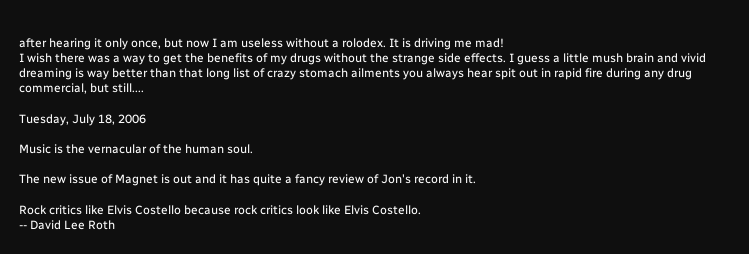after hearing it only once, but now I am useless without a rolodex. It is driving me mad!
I wish there was a way to get the benefits of my drugs without the strange side effects. I guess a little mush brain and vivid dreaming is way better than that long list of crazy stomach ailments you always hear spit out in rapid fire during any drug commercial, but still....

Tuesday, July 18, 2006

Music is the vernacular of the human soul.

The new issue of Magnet is out and it has quite a fancy review of Jon's record in it.

Rock critics like Elvis Costello because rock critics look like Elvis Costello.
-- David Lee Roth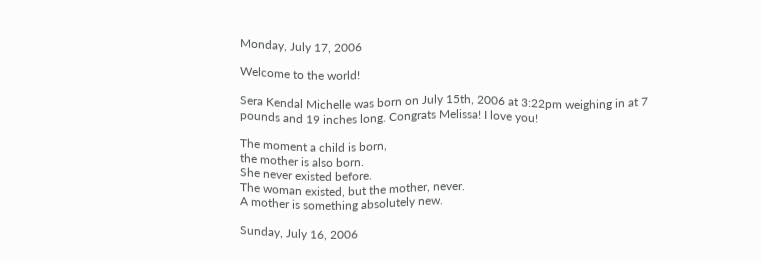Monday, July 17, 2006

Welcome to the world!

Sera Kendal Michelle was born on July 15th, 2006 at 3:22pm weighing in at 7 pounds and 19 inches long. Congrats Melissa! I love you!

The moment a child is born,
the mother is also born.
She never existed before.
The woman existed, but the mother, never.
A mother is something absolutely new.

Sunday, July 16, 2006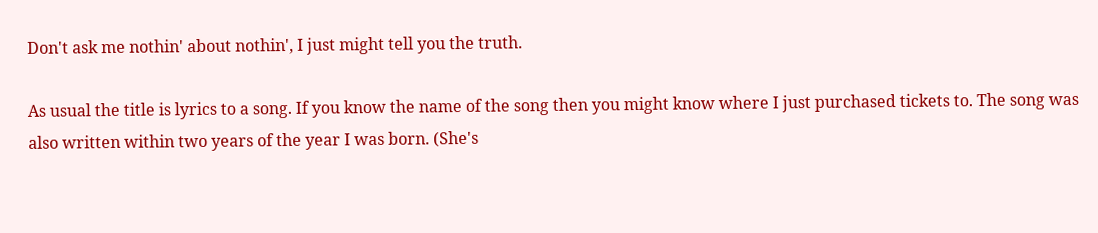Don't ask me nothin' about nothin', I just might tell you the truth.

As usual the title is lyrics to a song. If you know the name of the song then you might know where I just purchased tickets to. The song was also written within two years of the year I was born. (She's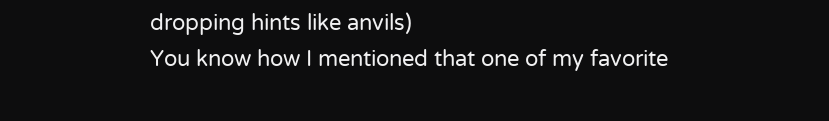dropping hints like anvils)
You know how I mentioned that one of my favorite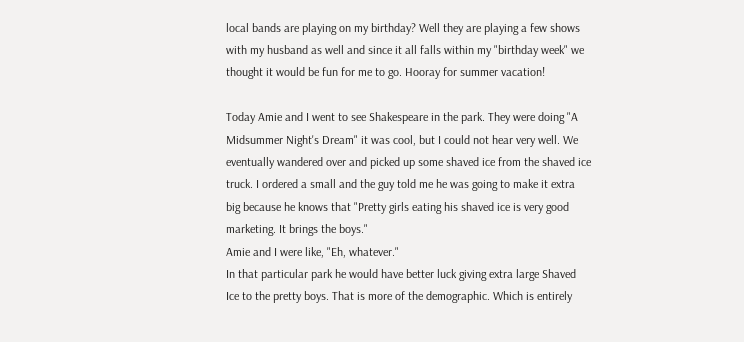local bands are playing on my birthday? Well they are playing a few shows with my husband as well and since it all falls within my "birthday week" we thought it would be fun for me to go. Hooray for summer vacation!

Today Amie and I went to see Shakespeare in the park. They were doing "A Midsummer Night's Dream" it was cool, but I could not hear very well. We eventually wandered over and picked up some shaved ice from the shaved ice truck. I ordered a small and the guy told me he was going to make it extra big because he knows that "Pretty girls eating his shaved ice is very good marketing. It brings the boys."
Amie and I were like, "Eh, whatever."
In that particular park he would have better luck giving extra large Shaved Ice to the pretty boys. That is more of the demographic. Which is entirely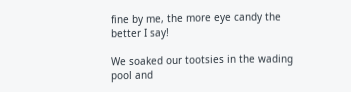fine by me, the more eye candy the better I say!

We soaked our tootsies in the wading pool and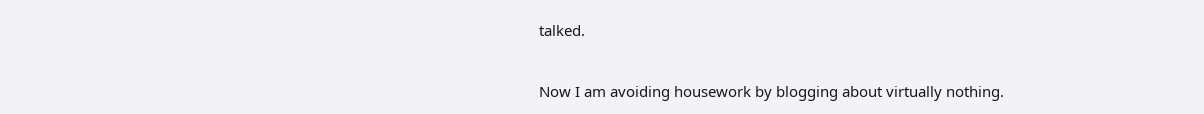talked.

Now I am avoiding housework by blogging about virtually nothing.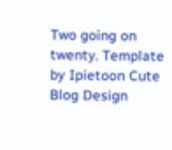Two going on twenty. Template by Ipietoon Cute Blog Design